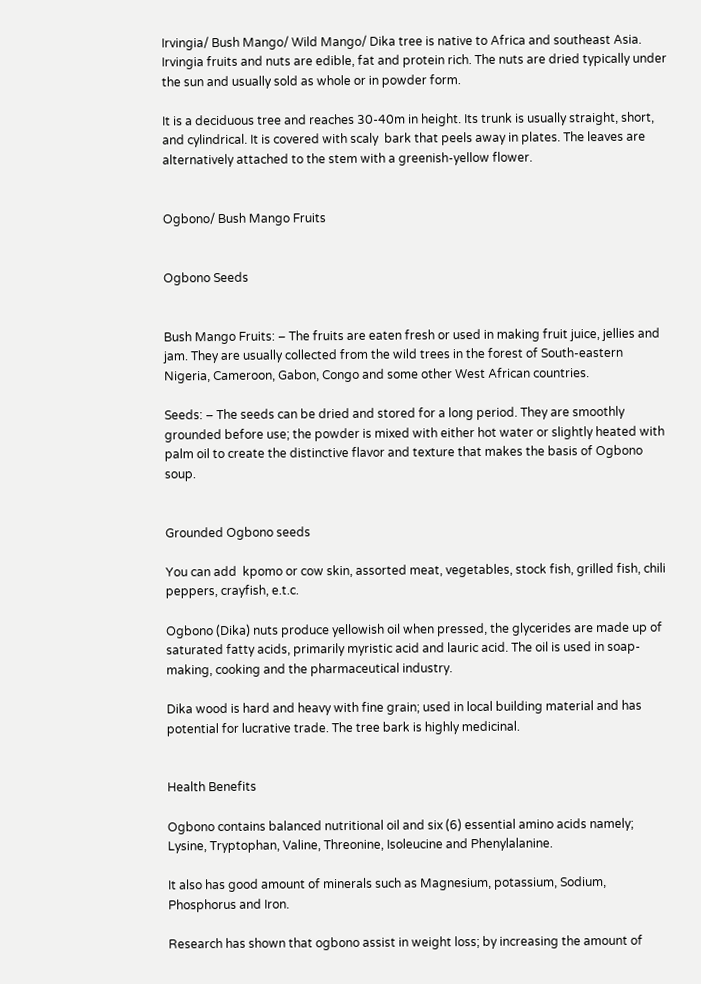Irvingia/ Bush Mango/ Wild Mango/ Dika tree is native to Africa and southeast Asia. Irvingia fruits and nuts are edible, fat and protein rich. The nuts are dried typically under the sun and usually sold as whole or in powder form.

It is a deciduous tree and reaches 30-40m in height. Its trunk is usually straight, short, and cylindrical. It is covered with scaly  bark that peels away in plates. The leaves are alternatively attached to the stem with a greenish-yellow flower.


Ogbono/ Bush Mango Fruits


Ogbono Seeds


Bush Mango Fruits: – The fruits are eaten fresh or used in making fruit juice, jellies and jam. They are usually collected from the wild trees in the forest of South-eastern Nigeria, Cameroon, Gabon, Congo and some other West African countries.

Seeds: – The seeds can be dried and stored for a long period. They are smoothly grounded before use; the powder is mixed with either hot water or slightly heated with palm oil to create the distinctive flavor and texture that makes the basis of Ogbono soup.


Grounded Ogbono seeds

You can add  kpomo or cow skin, assorted meat, vegetables, stock fish, grilled fish, chili peppers, crayfish, e.t.c.

Ogbono (Dika) nuts produce yellowish oil when pressed, the glycerides are made up of saturated fatty acids, primarily myristic acid and lauric acid. The oil is used in soap-making, cooking and the pharmaceutical industry.

Dika wood is hard and heavy with fine grain; used in local building material and has potential for lucrative trade. The tree bark is highly medicinal.


Health Benefits

Ogbono contains balanced nutritional oil and six (6) essential amino acids namely; Lysine, Tryptophan, Valine, Threonine, Isoleucine and Phenylalanine.

It also has good amount of minerals such as Magnesium, potassium, Sodium, Phosphorus and Iron.

Research has shown that ogbono assist in weight loss; by increasing the amount of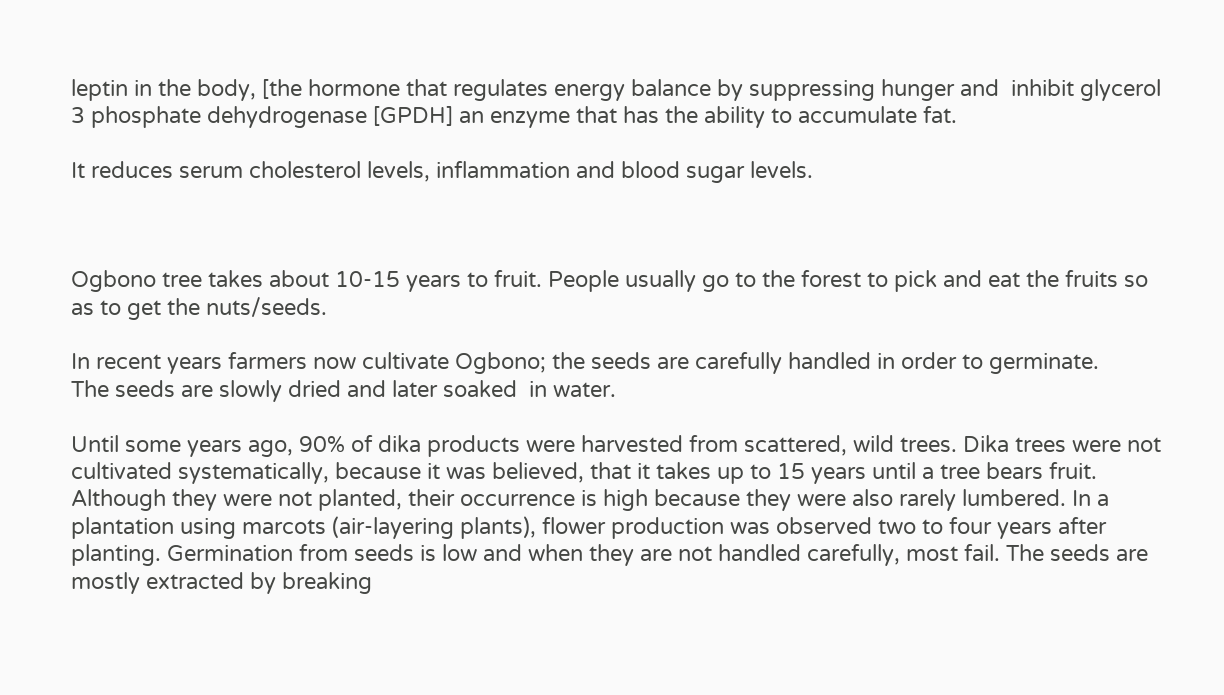leptin in the body, [the hormone that regulates energy balance by suppressing hunger and  inhibit glycerol 3 phosphate dehydrogenase [GPDH] an enzyme that has the ability to accumulate fat.

It reduces serum cholesterol levels, inflammation and blood sugar levels.



Ogbono tree takes about 10-15 years to fruit. People usually go to the forest to pick and eat the fruits so as to get the nuts/seeds.

In recent years farmers now cultivate Ogbono; the seeds are carefully handled in order to germinate.
The seeds are slowly dried and later soaked  in water.

Until some years ago, 90% of dika products were harvested from scattered, wild trees. Dika trees were not cultivated systematically, because it was believed, that it takes up to 15 years until a tree bears fruit. Although they were not planted, their occurrence is high because they were also rarely lumbered. In a plantation using marcots (air-layering plants), flower production was observed two to four years after planting. Germination from seeds is low and when they are not handled carefully, most fail. The seeds are mostly extracted by breaking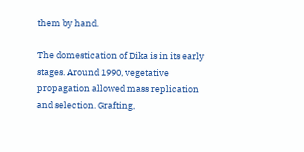them by hand.

The domestication of Dika is in its early stages. Around 1990, vegetative propagation allowed mass replication and selection. Grafting,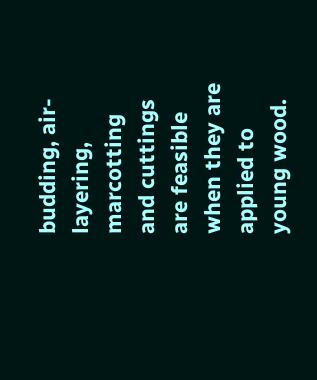budding, air-layering, marcotting and cuttings are feasible when they are applied to young wood.